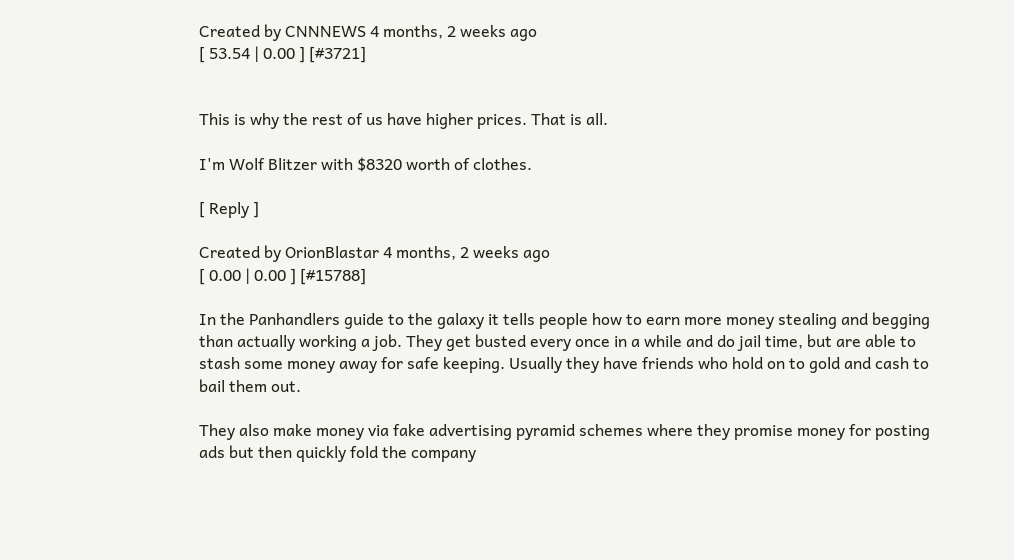Created by CNNNEWS 4 months, 2 weeks ago
[ 53.54 | 0.00 ] [#3721]


This is why the rest of us have higher prices. That is all.

I'm Wolf Blitzer with $8320 worth of clothes.

[ Reply ]

Created by OrionBlastar 4 months, 2 weeks ago
[ 0.00 | 0.00 ] [#15788]

In the Panhandlers guide to the galaxy it tells people how to earn more money stealing and begging than actually working a job. They get busted every once in a while and do jail time, but are able to stash some money away for safe keeping. Usually they have friends who hold on to gold and cash to bail them out.

They also make money via fake advertising pyramid schemes where they promise money for posting ads but then quickly fold the company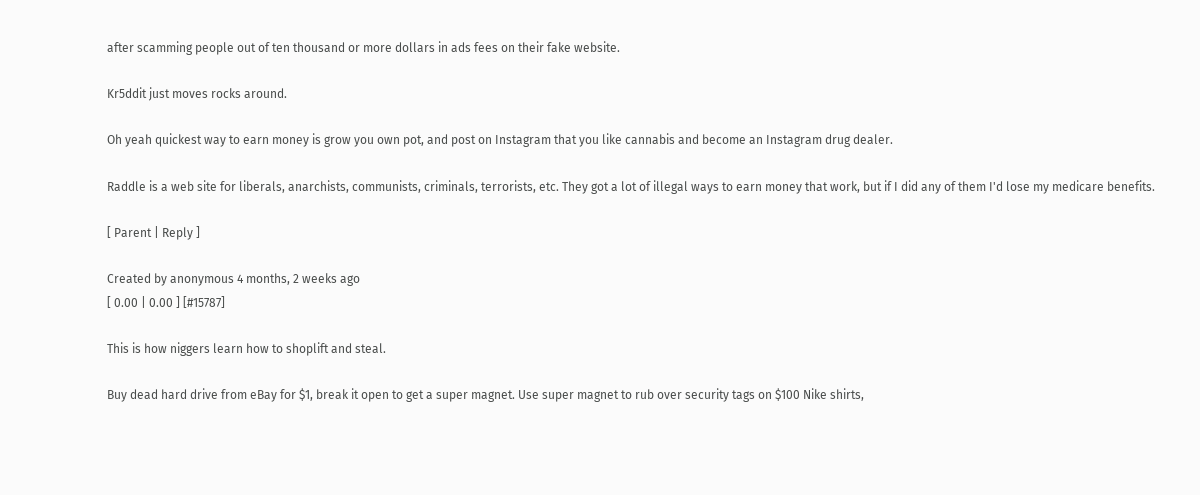after scamming people out of ten thousand or more dollars in ads fees on their fake website.

Kr5ddit just moves rocks around.

Oh yeah quickest way to earn money is grow you own pot, and post on Instagram that you like cannabis and become an Instagram drug dealer.

Raddle is a web site for liberals, anarchists, communists, criminals, terrorists, etc. They got a lot of illegal ways to earn money that work, but if I did any of them I'd lose my medicare benefits.

[ Parent | Reply ]

Created by anonymous 4 months, 2 weeks ago
[ 0.00 | 0.00 ] [#15787]

This is how niggers learn how to shoplift and steal.

Buy dead hard drive from eBay for $1, break it open to get a super magnet. Use super magnet to rub over security tags on $100 Nike shirts,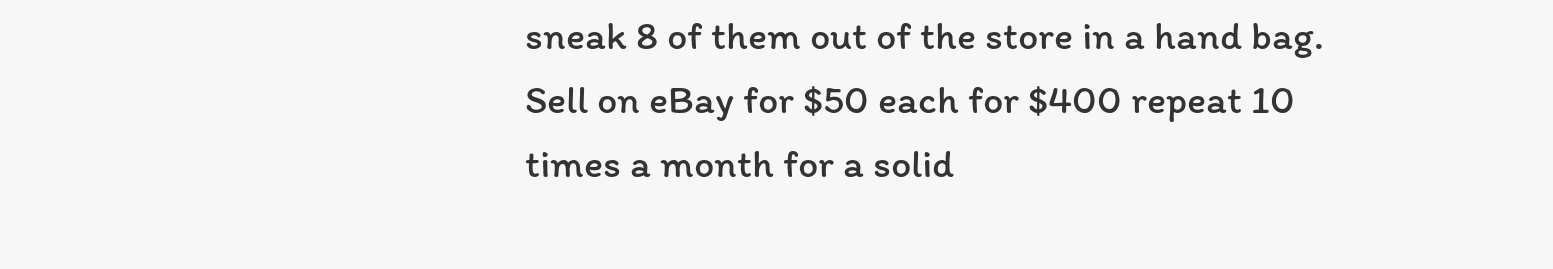sneak 8 of them out of the store in a hand bag. Sell on eBay for $50 each for $400 repeat 10 times a month for a solid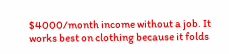$4000/month income without a job. It works best on clothing because it folds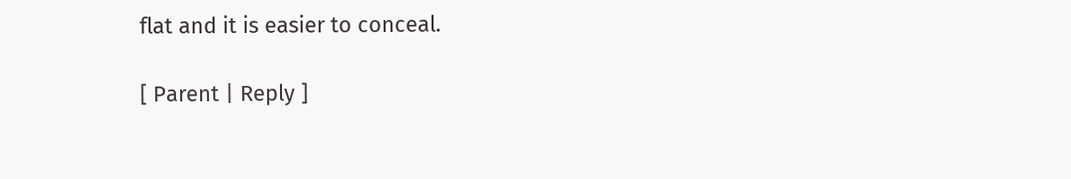flat and it is easier to conceal.

[ Parent | Reply ]